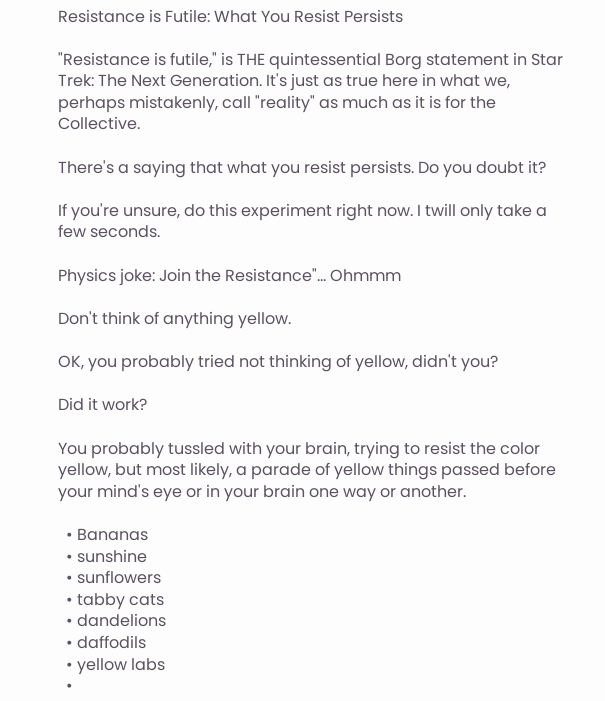Resistance is Futile: What You Resist Persists

"Resistance is futile," is THE quintessential Borg statement in Star Trek: The Next Generation. It's just as true here in what we, perhaps mistakenly, call "reality" as much as it is for the Collective.

There's a saying that what you resist persists. Do you doubt it?

If you're unsure, do this experiment right now. I twill only take a few seconds.

Physics joke: Join the Resistance"... Ohmmm

Don't think of anything yellow.

OK, you probably tried not thinking of yellow, didn't you?

Did it work?

You probably tussled with your brain, trying to resist the color yellow, but most likely, a parade of yellow things passed before your mind's eye or in your brain one way or another.

  • Bananas
  • sunshine
  • sunflowers
  • tabby cats
  • dandelions
  • daffodils
  • yellow labs
  •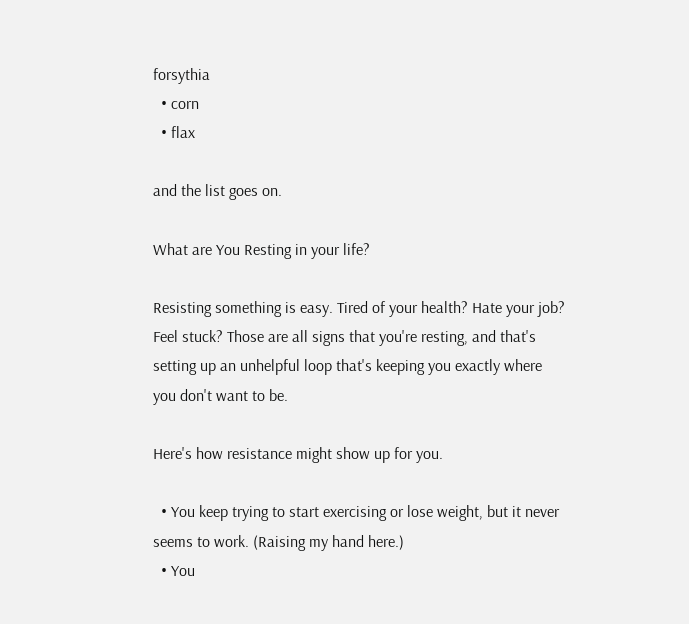forsythia
  • corn
  • flax

and the list goes on.

What are You Resting in your life?

Resisting something is easy. Tired of your health? Hate your job? Feel stuck? Those are all signs that you're resting, and that's setting up an unhelpful loop that's keeping you exactly where you don't want to be.

Here's how resistance might show up for you.

  • You keep trying to start exercising or lose weight, but it never seems to work. (Raising my hand here.)
  • You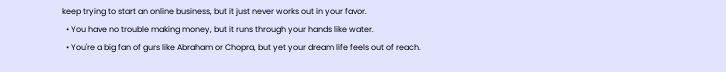keep trying to start an online business, but it just never works out in your favor.
  • You have no trouble making money, but it runs through your hands like water.
  • You're a big fan of gurs like Abraham or Chopra, but yet your dream life feels out of reach.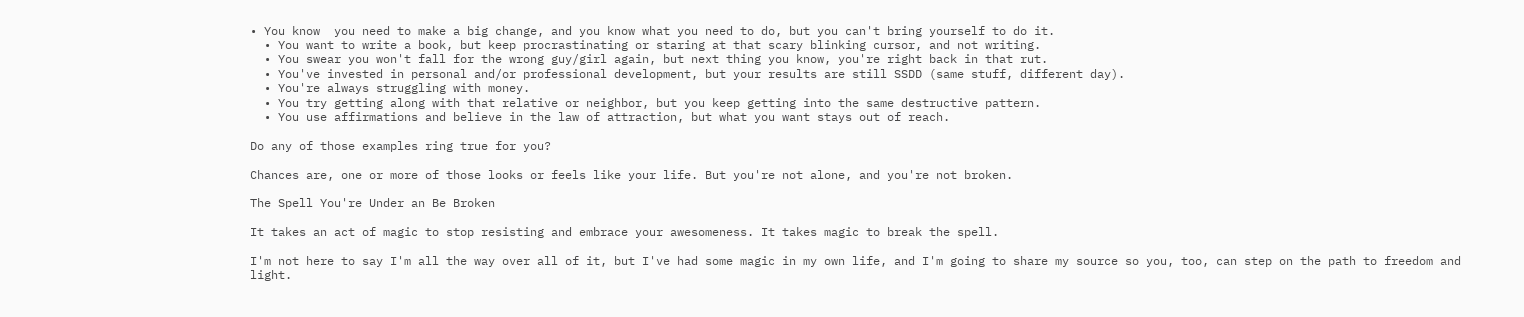• You know  you need to make a big change, and you know what you need to do, but you can't bring yourself to do it.
  • You want to write a book, but keep procrastinating or staring at that scary blinking cursor, and not writing.
  • You swear you won't fall for the wrong guy/girl again, but next thing you know, you're right back in that rut.
  • You've invested in personal and/or professional development, but your results are still SSDD (same stuff, different day).
  • You're always struggling with money.
  • You try getting along with that relative or neighbor, but you keep getting into the same destructive pattern.
  • You use affirmations and believe in the law of attraction, but what you want stays out of reach.

Do any of those examples ring true for you?

Chances are, one or more of those looks or feels like your life. But you're not alone, and you're not broken.

The Spell You're Under an Be Broken

It takes an act of magic to stop resisting and embrace your awesomeness. It takes magic to break the spell.

I'm not here to say I'm all the way over all of it, but I've had some magic in my own life, and I'm going to share my source so you, too, can step on the path to freedom and light.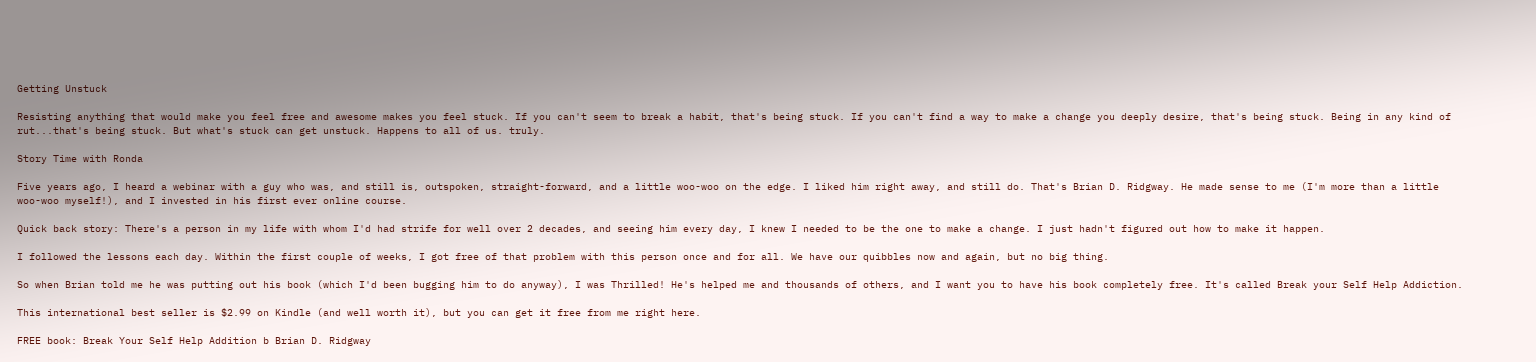Getting Unstuck

Resisting anything that would make you feel free and awesome makes you feel stuck. If you can't seem to break a habit, that's being stuck. If you can't find a way to make a change you deeply desire, that's being stuck. Being in any kind of rut...that's being stuck. But what's stuck can get unstuck. Happens to all of us. truly.

Story Time with Ronda

Five years ago, I heard a webinar with a guy who was, and still is, outspoken, straight-forward, and a little woo-woo on the edge. I liked him right away, and still do. That's Brian D. Ridgway. He made sense to me (I'm more than a little woo-woo myself!), and I invested in his first ever online course.

Quick back story: There's a person in my life with whom I'd had strife for well over 2 decades, and seeing him every day, I knew I needed to be the one to make a change. I just hadn't figured out how to make it happen.

I followed the lessons each day. Within the first couple of weeks, I got free of that problem with this person once and for all. We have our quibbles now and again, but no big thing.

So when Brian told me he was putting out his book (which I'd been bugging him to do anyway), I was Thrilled! He's helped me and thousands of others, and I want you to have his book completely free. It's called Break your Self Help Addiction.

This international best seller is $2.99 on Kindle (and well worth it), but you can get it free from me right here.

FREE book: Break Your Self Help Addition b Brian D. Ridgway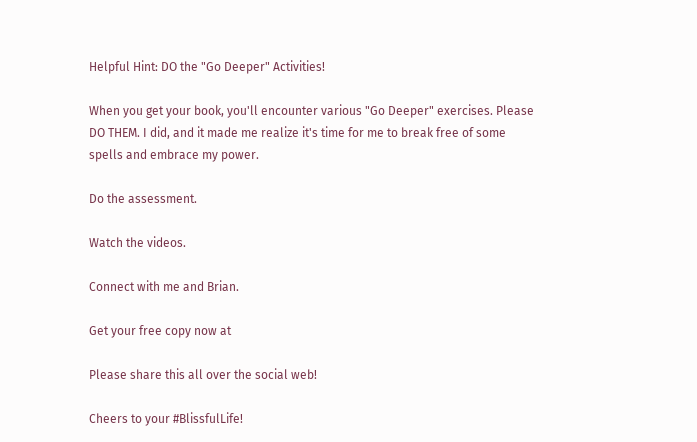Helpful Hint: DO the "Go Deeper" Activities!

When you get your book, you'll encounter various "Go Deeper" exercises. Please DO THEM. I did, and it made me realize it's time for me to break free of some spells and embrace my power.

Do the assessment.

Watch the videos.

Connect with me and Brian.

Get your free copy now at

Please share this all over the social web!

Cheers to your #BlissfulLife!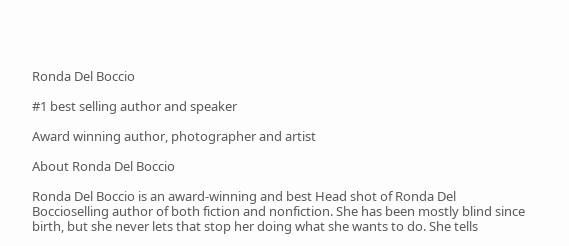Ronda Del Boccio

#1 best selling author and speaker

Award winning author, photographer and artist

About Ronda Del Boccio

Ronda Del Boccio is an award-winning and best Head shot of Ronda Del Boccioselling author of both fiction and nonfiction. She has been mostly blind since birth, but she never lets that stop her doing what she wants to do. She tells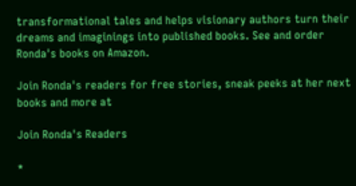transformational tales and helps visionary authors turn their dreams and imaginings into published books. See and order Ronda's books on Amazon.

Join Ronda's readers for free stories, sneak peeks at her next books and more at

Join Ronda's Readers

*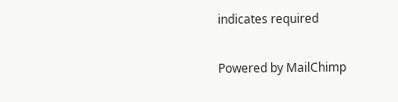indicates required

Powered by MailChimp